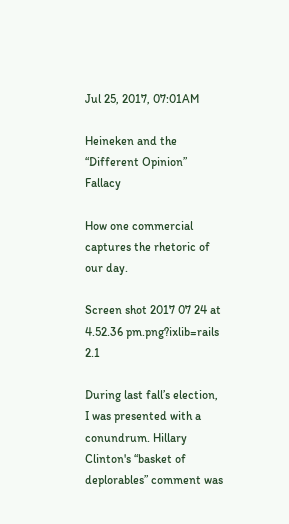Jul 25, 2017, 07:01AM

Heineken and the “Different Opinion” Fallacy

How one commercial captures the rhetoric of our day.

Screen shot 2017 07 24 at 4.52.36 pm.png?ixlib=rails 2.1

During last fall’s election, I was presented with a conundrum. Hillary Clinton's “basket of deplorables” comment was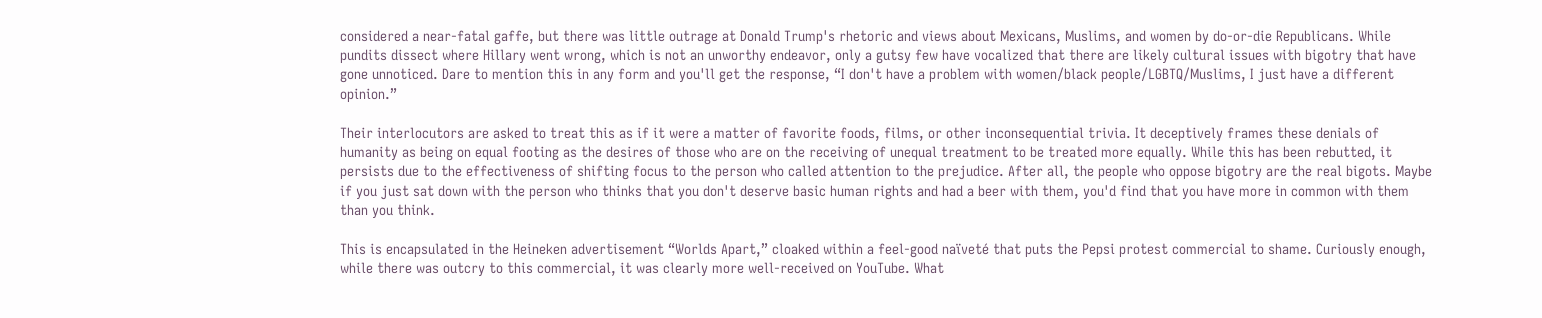considered a near-fatal gaffe, but there was little outrage at Donald Trump's rhetoric and views about Mexicans, Muslims, and women by do-or-die Republicans. While pundits dissect where Hillary went wrong, which is not an unworthy endeavor, only a gutsy few have vocalized that there are likely cultural issues with bigotry that have gone unnoticed. Dare to mention this in any form and you'll get the response, “I don't have a problem with women/black people/LGBTQ/Muslims, I just have a different opinion.”

Their interlocutors are asked to treat this as if it were a matter of favorite foods, films, or other inconsequential trivia. It deceptively frames these denials of humanity as being on equal footing as the desires of those who are on the receiving of unequal treatment to be treated more equally. While this has been rebutted, it persists due to the effectiveness of shifting focus to the person who called attention to the prejudice. After all, the people who oppose bigotry are the real bigots. Maybe if you just sat down with the person who thinks that you don't deserve basic human rights and had a beer with them, you'd find that you have more in common with them than you think.

This is encapsulated in the Heineken advertisement “Worlds Apart,” cloaked within a feel-good naïveté that puts the Pepsi protest commercial to shame. Curiously enough, while there was outcry to this commercial, it was clearly more well-received on YouTube. What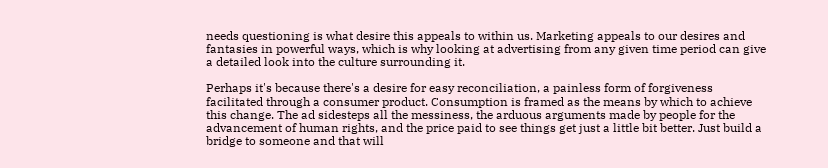needs questioning is what desire this appeals to within us. Marketing appeals to our desires and fantasies in powerful ways, which is why looking at advertising from any given time period can give a detailed look into the culture surrounding it.

Perhaps it's because there's a desire for easy reconciliation, a painless form of forgiveness facilitated through a consumer product. Consumption is framed as the means by which to achieve this change. The ad sidesteps all the messiness, the arduous arguments made by people for the advancement of human rights, and the price paid to see things get just a little bit better. Just build a bridge to someone and that will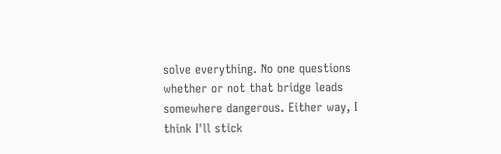solve everything. No one questions whether or not that bridge leads somewhere dangerous. Either way, I think I'll stick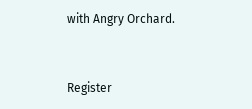with Angry Orchard.


Register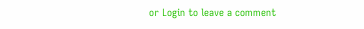or Login to leave a comment